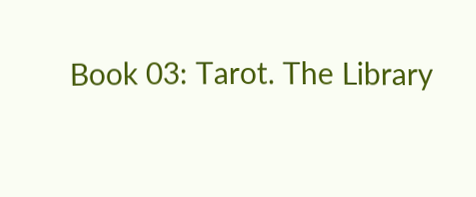Book 03: Tarot. The Library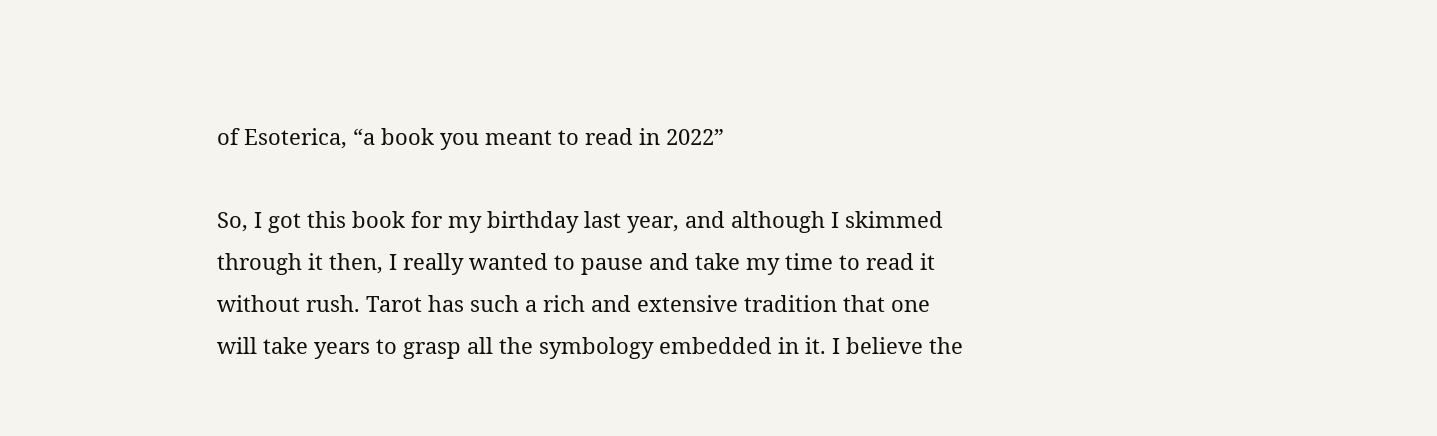of Esoterica, “a book you meant to read in 2022”

So, I got this book for my birthday last year, and although I skimmed through it then, I really wanted to pause and take my time to read it without rush. Tarot has such a rich and extensive tradition that one will take years to grasp all the symbology embedded in it. I believe the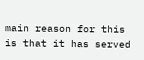main reason for this is that it has served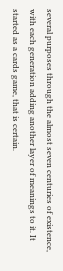several purposes through the almost seven centuries of existence, with each generation adding another layer of meanings to it. It started as a cards game, that is certain.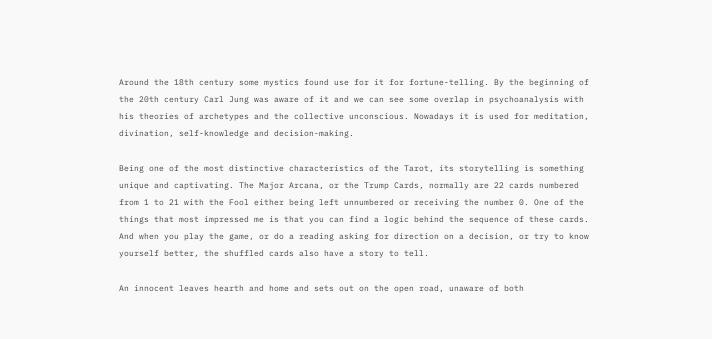Around the 18th century some mystics found use for it for fortune-telling. By the beginning of the 20th century Carl Jung was aware of it and we can see some overlap in psychoanalysis with his theories of archetypes and the collective unconscious. Nowadays it is used for meditation, divination, self-knowledge and decision-making.

Being one of the most distinctive characteristics of the Tarot, its storytelling is something unique and captivating. The Major Arcana, or the Trump Cards, normally are 22 cards numbered from 1 to 21 with the Fool either being left unnumbered or receiving the number 0. One of the things that most impressed me is that you can find a logic behind the sequence of these cards. And when you play the game, or do a reading asking for direction on a decision, or try to know yourself better, the shuffled cards also have a story to tell.

An innocent leaves hearth and home and sets out on the open road, unaware of both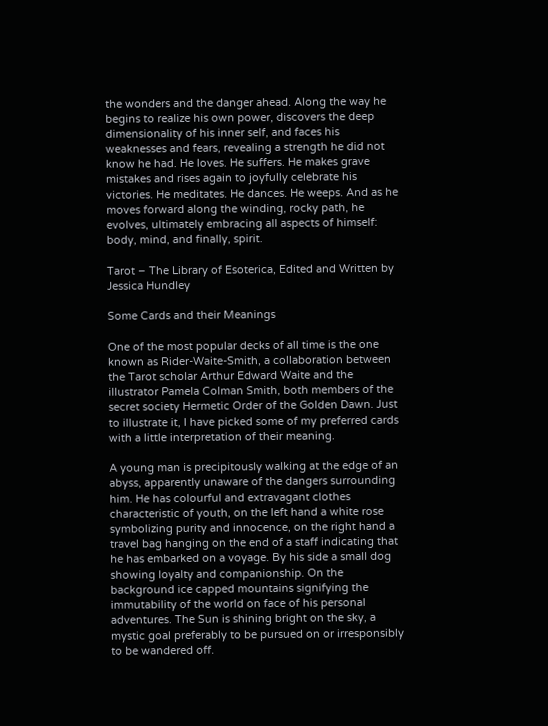the wonders and the danger ahead. Along the way he begins to realize his own power, discovers the deep dimensionality of his inner self, and faces his weaknesses and fears, revealing a strength he did not know he had. He loves. He suffers. He makes grave mistakes and rises again to joyfully celebrate his victories. He meditates. He dances. He weeps. And as he moves forward along the winding, rocky path, he evolves, ultimately embracing all aspects of himself: body, mind, and finally, spirit.

Tarot – The Library of Esoterica, Edited and Written by Jessica Hundley

Some Cards and their Meanings

One of the most popular decks of all time is the one known as Rider-Waite-Smith, a collaboration between the Tarot scholar Arthur Edward Waite and the illustrator Pamela Colman Smith, both members of the secret society Hermetic Order of the Golden Dawn. Just to illustrate it, I have picked some of my preferred cards with a little interpretation of their meaning.

A young man is precipitously walking at the edge of an abyss, apparently unaware of the dangers surrounding him. He has colourful and extravagant clothes characteristic of youth, on the left hand a white rose symbolizing purity and innocence, on the right hand a travel bag hanging on the end of a staff indicating that he has embarked on a voyage. By his side a small dog showing loyalty and companionship. On the background ice capped mountains signifying the immutability of the world on face of his personal adventures. The Sun is shining bright on the sky, a mystic goal preferably to be pursued on or irresponsibly to be wandered off.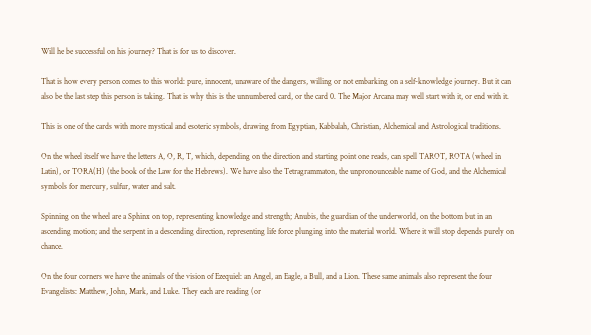Will he be successful on his journey? That is for us to discover.

That is how every person comes to this world: pure, innocent, unaware of the dangers, willing or not embarking on a self-knowledge journey. But it can also be the last step this person is taking. That is why this is the unnumbered card, or the card 0. The Major Arcana may well start with it, or end with it.

This is one of the cards with more mystical and esoteric symbols, drawing from Egyptian, Kabbalah, Christian, Alchemical and Astrological traditions.

On the wheel itself we have the letters A, O, R, T, which, depending on the direction and starting point one reads, can spell TAROT, ROTA (wheel in Latin), or TORA(H) (the book of the Law for the Hebrews). We have also the Tetragrammaton, the unpronounceable name of God, and the Alchemical symbols for mercury, sulfur, water and salt.

Spinning on the wheel are a Sphinx on top, representing knowledge and strength; Anubis, the guardian of the underworld, on the bottom but in an ascending motion; and the serpent in a descending direction, representing life force plunging into the material world. Where it will stop depends purely on chance.

On the four corners we have the animals of the vision of Ezequiel: an Angel, an Eagle, a Bull, and a Lion. These same animals also represent the four Evangelists: Matthew, John, Mark, and Luke. They each are reading (or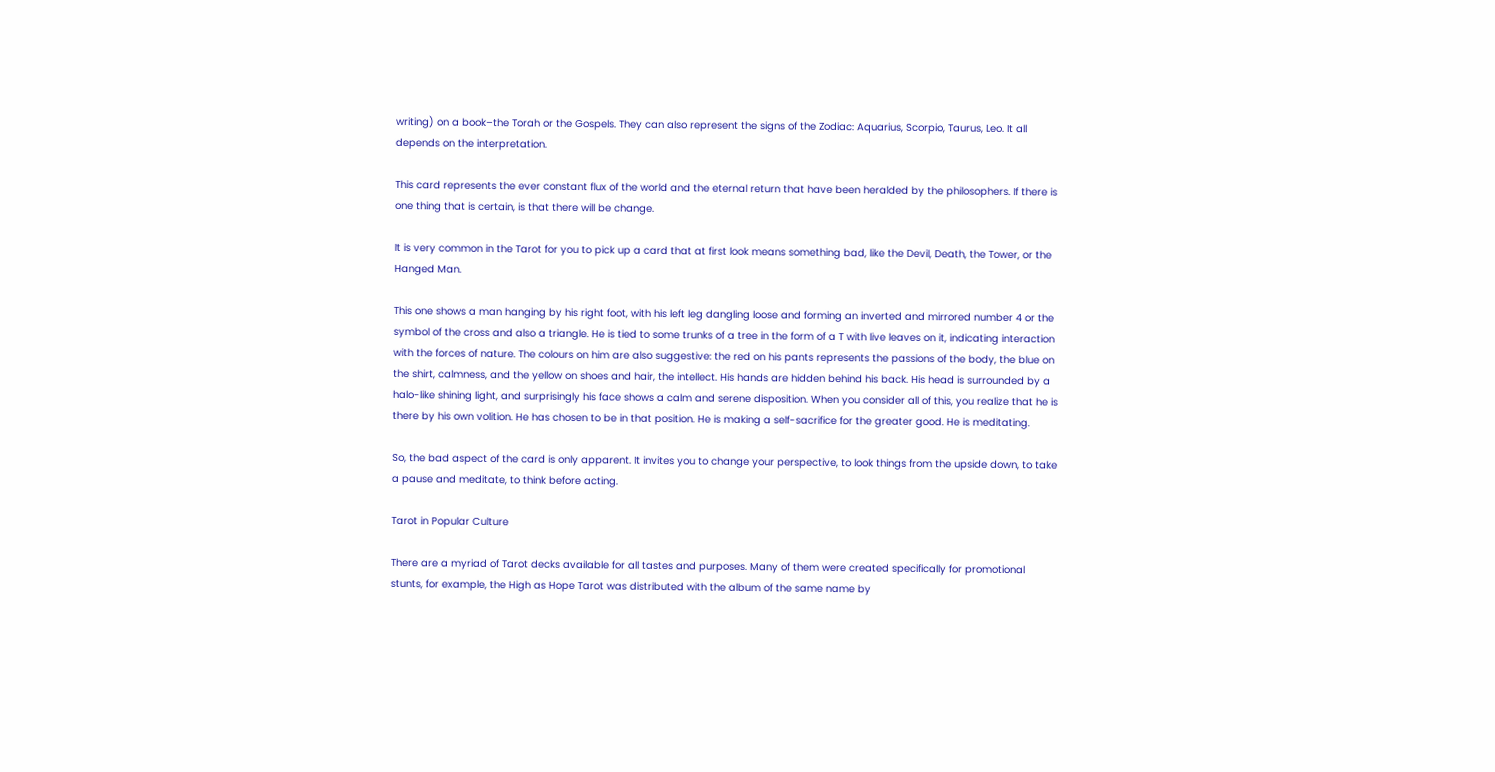writing) on a book–the Torah or the Gospels. They can also represent the signs of the Zodiac: Aquarius, Scorpio, Taurus, Leo. It all depends on the interpretation.

This card represents the ever constant flux of the world and the eternal return that have been heralded by the philosophers. If there is one thing that is certain, is that there will be change.

It is very common in the Tarot for you to pick up a card that at first look means something bad, like the Devil, Death, the Tower, or the Hanged Man.

This one shows a man hanging by his right foot, with his left leg dangling loose and forming an inverted and mirrored number 4 or the symbol of the cross and also a triangle. He is tied to some trunks of a tree in the form of a T with live leaves on it, indicating interaction with the forces of nature. The colours on him are also suggestive: the red on his pants represents the passions of the body, the blue on the shirt, calmness, and the yellow on shoes and hair, the intellect. His hands are hidden behind his back. His head is surrounded by a halo-like shining light, and surprisingly his face shows a calm and serene disposition. When you consider all of this, you realize that he is there by his own volition. He has chosen to be in that position. He is making a self-sacrifice for the greater good. He is meditating.

So, the bad aspect of the card is only apparent. It invites you to change your perspective, to look things from the upside down, to take a pause and meditate, to think before acting.

Tarot in Popular Culture

There are a myriad of Tarot decks available for all tastes and purposes. Many of them were created specifically for promotional stunts, for example, the High as Hope Tarot was distributed with the album of the same name by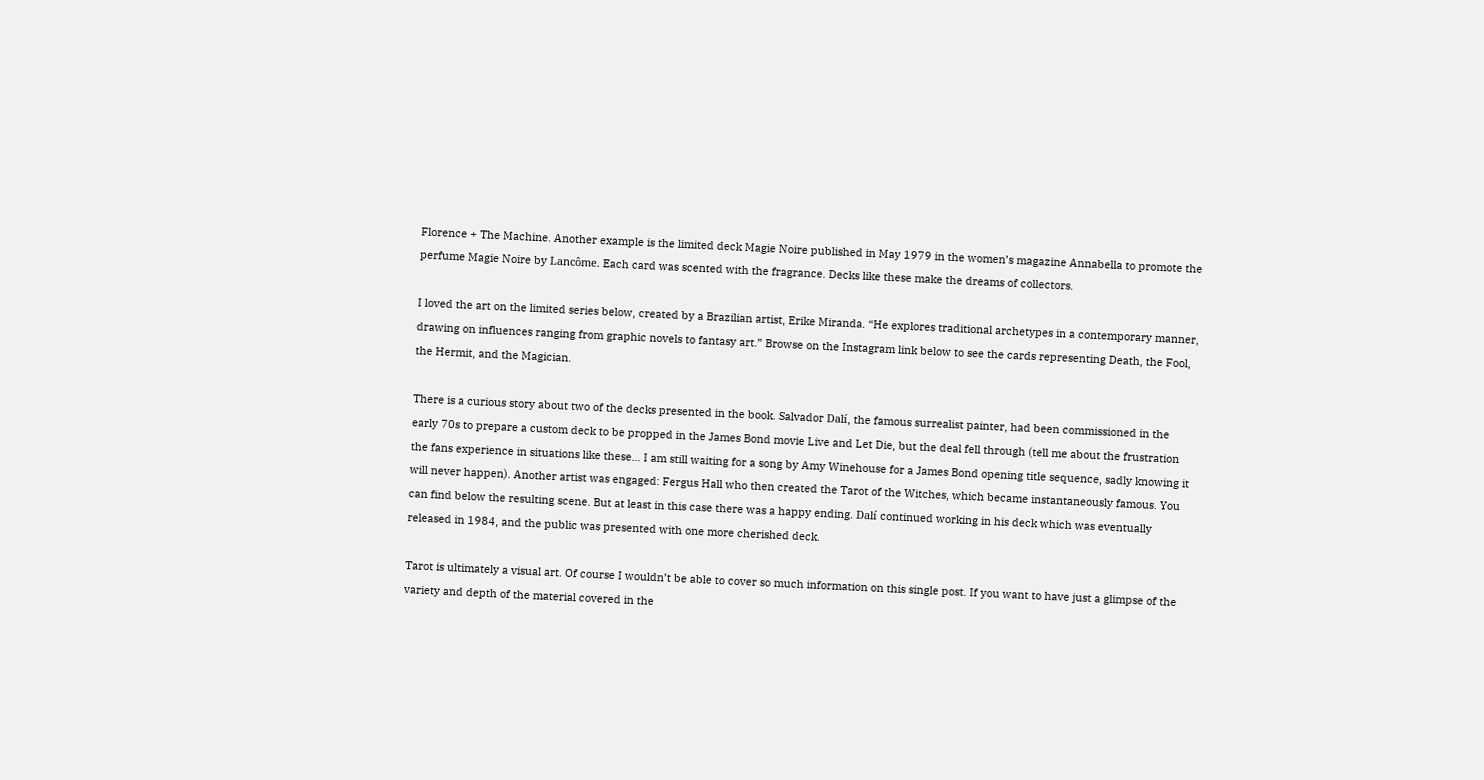Florence + The Machine. Another example is the limited deck Magie Noire published in May 1979 in the women’s magazine Annabella to promote the perfume Magie Noire by Lancôme. Each card was scented with the fragrance. Decks like these make the dreams of collectors.

I loved the art on the limited series below, created by a Brazilian artist, Erike Miranda. “He explores traditional archetypes in a contemporary manner, drawing on influences ranging from graphic novels to fantasy art.” Browse on the Instagram link below to see the cards representing Death, the Fool, the Hermit, and the Magician.

There is a curious story about two of the decks presented in the book. Salvador Dalí, the famous surrealist painter, had been commissioned in the early 70s to prepare a custom deck to be propped in the James Bond movie Live and Let Die, but the deal fell through (tell me about the frustration the fans experience in situations like these… I am still waiting for a song by Amy Winehouse for a James Bond opening title sequence, sadly knowing it will never happen). Another artist was engaged: Fergus Hall who then created the Tarot of the Witches, which became instantaneously famous. You can find below the resulting scene. But at least in this case there was a happy ending. Dalí continued working in his deck which was eventually released in 1984, and the public was presented with one more cherished deck.

Tarot is ultimately a visual art. Of course I wouldn’t be able to cover so much information on this single post. If you want to have just a glimpse of the variety and depth of the material covered in the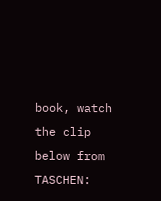book, watch the clip below from TASCHEN: